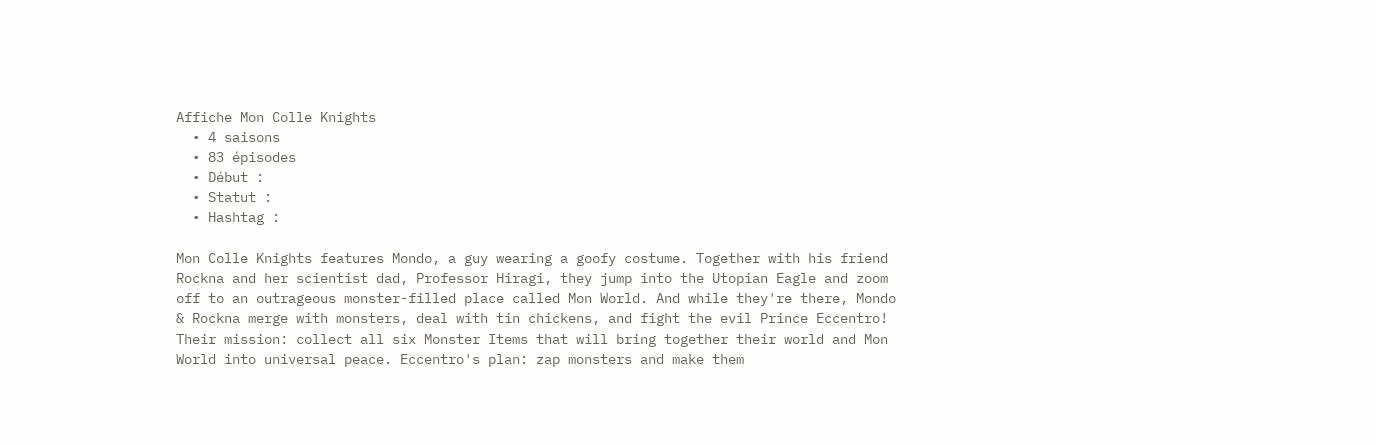Affiche Mon Colle Knights
  • 4 saisons
  • 83 épisodes
  • Début :
  • Statut :
  • Hashtag :

Mon Colle Knights features Mondo, a guy wearing a goofy costume. Together with his friend Rockna and her scientist dad, Professor Hiragi, they jump into the Utopian Eagle and zoom off to an outrageous monster-filled place called Mon World. And while they're there, Mondo & Rockna merge with monsters, deal with tin chickens, and fight the evil Prince Eccentro! Their mission: collect all six Monster Items that will bring together their world and Mon World into universal peace. Eccentro's plan: zap monsters and make them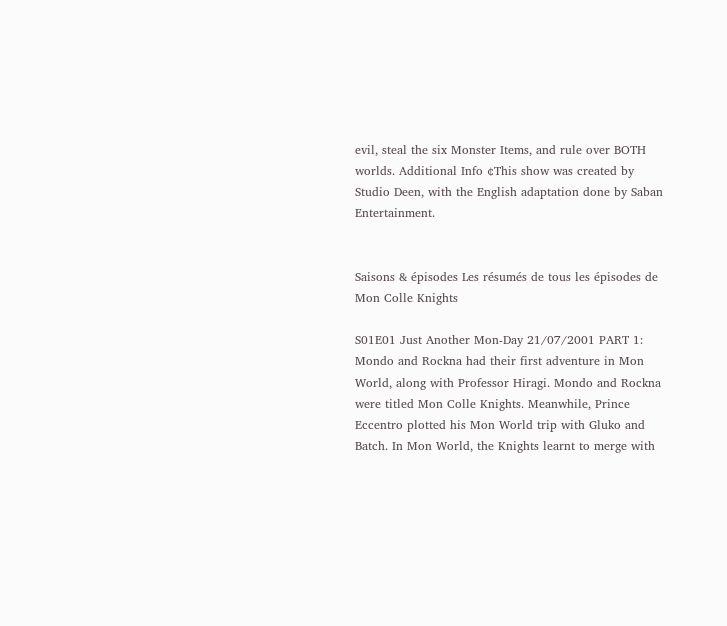evil, steal the six Monster Items, and rule over BOTH worlds. Additional Info ¢This show was created by Studio Deen, with the English adaptation done by Saban Entertainment.


Saisons & épisodes Les résumés de tous les épisodes de Mon Colle Knights

S01E01 Just Another Mon-Day 21/07/2001 PART 1: Mondo and Rockna had their first adventure in Mon World, along with Professor Hiragi. Mondo and Rockna were titled Mon Colle Knights. Meanwhile, Prince Eccentro plotted his Mon World trip with Gluko and Batch. In Mon World, the Knights learnt to merge with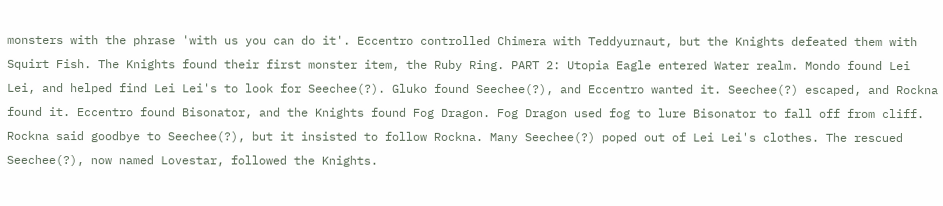monsters with the phrase 'with us you can do it'. Eccentro controlled Chimera with Teddyurnaut, but the Knights defeated them with Squirt Fish. The Knights found their first monster item, the Ruby Ring. PART 2: Utopia Eagle entered Water realm. Mondo found Lei Lei, and helped find Lei Lei's to look for Seechee(?). Gluko found Seechee(?), and Eccentro wanted it. Seechee(?) escaped, and Rockna found it. Eccentro found Bisonator, and the Knights found Fog Dragon. Fog Dragon used fog to lure Bisonator to fall off from cliff. Rockna said goodbye to Seechee(?), but it insisted to follow Rockna. Many Seechee(?) poped out of Lei Lei's clothes. The rescued Seechee(?), now named Lovestar, followed the Knights.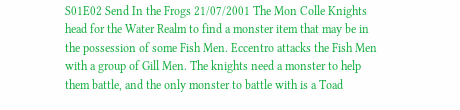S01E02 Send In the Frogs 21/07/2001 The Mon Colle Knights head for the Water Realm to find a monster item that may be in the possession of some Fish Men. Eccentro attacks the Fish Men with a group of Gill Men. The knights need a monster to help them battle, and the only monster to battle with is a Toad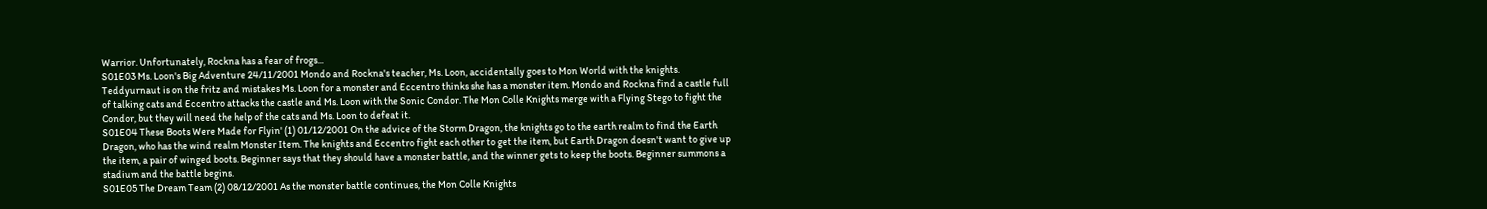Warrior. Unfortunately, Rockna has a fear of frogs...
S01E03 Ms. Loon's Big Adventure 24/11/2001 Mondo and Rockna's teacher, Ms. Loon, accidentally goes to Mon World with the knights. Teddyurnaut is on the fritz and mistakes Ms. Loon for a monster and Eccentro thinks she has a monster item. Mondo and Rockna find a castle full of talking cats and Eccentro attacks the castle and Ms. Loon with the Sonic Condor. The Mon Colle Knights merge with a Flying Stego to fight the Condor, but they will need the help of the cats and Ms. Loon to defeat it.
S01E04 These Boots Were Made for Flyin' (1) 01/12/2001 On the advice of the Storm Dragon, the knights go to the earth realm to find the Earth Dragon, who has the wind realm Monster Item. The knights and Eccentro fight each other to get the item, but Earth Dragon doesn't want to give up the item, a pair of winged boots. Beginner says that they should have a monster battle, and the winner gets to keep the boots. Beginner summons a stadium and the battle begins.
S01E05 The Dream Team (2) 08/12/2001 As the monster battle continues, the Mon Colle Knights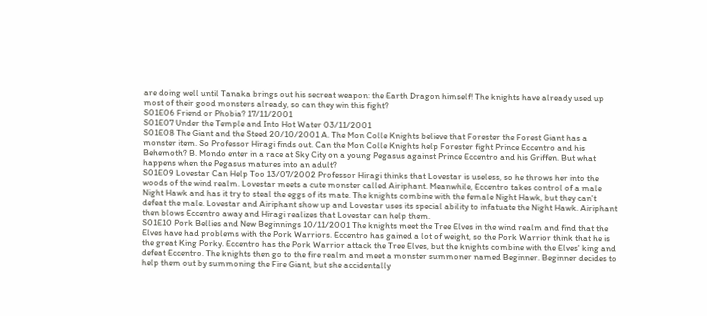are doing well until Tanaka brings out his secreat weapon: the Earth Dragon himself! The knights have already used up most of their good monsters already, so can they win this fight?
S01E06 Friend or Phobia? 17/11/2001
S01E07 Under the Temple and Into Hot Water 03/11/2001
S01E08 The Giant and the Steed 20/10/2001 A. The Mon Colle Knights believe that Forester the Forest Giant has a monster item. So Professor Hiragi finds out. Can the Mon Colle Knights help Forester fight Prince Eccentro and his Behemoth? B. Mondo enter in a race at Sky City on a young Pegasus against Prince Eccentro and his Griffen. But what happens when the Pegasus matures into an adult?
S01E09 Lovestar Can Help Too 13/07/2002 Professor Hiragi thinks that Lovestar is useless, so he throws her into the woods of the wind realm. Lovestar meets a cute monster called Airiphant. Meanwhile, Eccentro takes control of a male Night Hawk and has it try to steal the eggs of its mate. The knights combine with the female Night Hawk, but they can't defeat the male. Lovestar and Airiphant show up and Lovestar uses its special ability to infatuate the Night Hawk. Airiphant then blows Eccentro away and Hiragi realizes that Lovestar can help them.
S01E10 Pork Bellies and New Beginnings 10/11/2001 The knights meet the Tree Elves in the wind realm and find that the Elves have had problems with the Pork Warriors. Eccentro has gained a lot of weight, so the Pork Warrior think that he is the great King Porky. Eccentro has the Pork Warrior attack the Tree Elves, but the knights combine with the Elves' king and defeat Eccentro. The knights then go to the fire realm and meet a monster summoner named Beginner. Beginner decides to help them out by summoning the Fire Giant, but she accidentally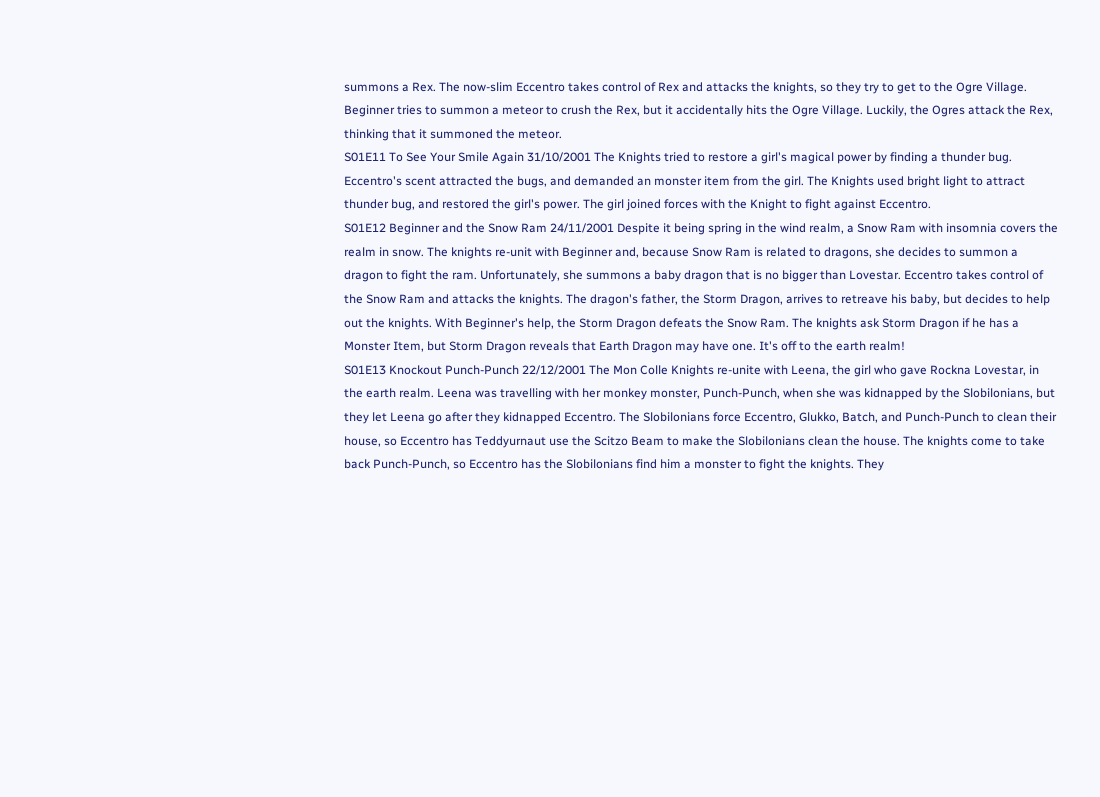summons a Rex. The now-slim Eccentro takes control of Rex and attacks the knights, so they try to get to the Ogre Village. Beginner tries to summon a meteor to crush the Rex, but it accidentally hits the Ogre Village. Luckily, the Ogres attack the Rex, thinking that it summoned the meteor.
S01E11 To See Your Smile Again 31/10/2001 The Knights tried to restore a girl's magical power by finding a thunder bug. Eccentro's scent attracted the bugs, and demanded an monster item from the girl. The Knights used bright light to attract thunder bug, and restored the girl's power. The girl joined forces with the Knight to fight against Eccentro.
S01E12 Beginner and the Snow Ram 24/11/2001 Despite it being spring in the wind realm, a Snow Ram with insomnia covers the realm in snow. The knights re-unit with Beginner and, because Snow Ram is related to dragons, she decides to summon a dragon to fight the ram. Unfortunately, she summons a baby dragon that is no bigger than Lovestar. Eccentro takes control of the Snow Ram and attacks the knights. The dragon's father, the Storm Dragon, arrives to retreave his baby, but decides to help out the knights. With Beginner's help, the Storm Dragon defeats the Snow Ram. The knights ask Storm Dragon if he has a Monster Item, but Storm Dragon reveals that Earth Dragon may have one. It's off to the earth realm!
S01E13 Knockout Punch-Punch 22/12/2001 The Mon Colle Knights re-unite with Leena, the girl who gave Rockna Lovestar, in the earth realm. Leena was travelling with her monkey monster, Punch-Punch, when she was kidnapped by the Slobilonians, but they let Leena go after they kidnapped Eccentro. The Slobilonians force Eccentro, Glukko, Batch, and Punch-Punch to clean their house, so Eccentro has Teddyurnaut use the Scitzo Beam to make the Slobilonians clean the house. The knights come to take back Punch-Punch, so Eccentro has the Slobilonians find him a monster to fight the knights. They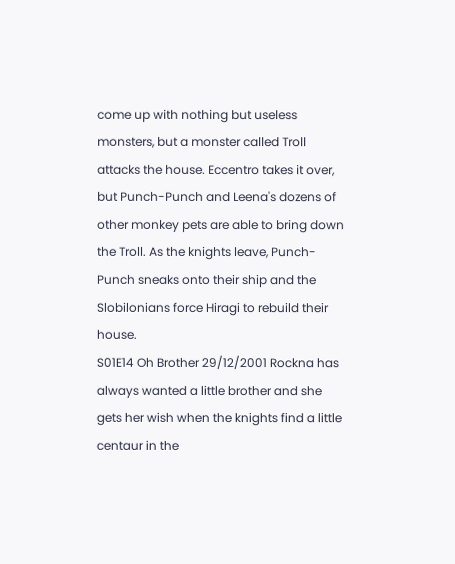come up with nothing but useless monsters, but a monster called Troll attacks the house. Eccentro takes it over, but Punch-Punch and Leena's dozens of other monkey pets are able to bring down the Troll. As the knights leave, Punch-Punch sneaks onto their ship and the Slobilonians force Hiragi to rebuild their house.
S01E14 Oh Brother 29/12/2001 Rockna has always wanted a little brother and she gets her wish when the knights find a little centaur in the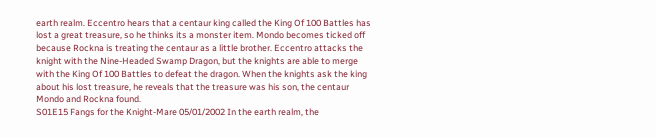earth realm. Eccentro hears that a centaur king called the King Of 100 Battles has lost a great treasure, so he thinks its a monster item. Mondo becomes ticked off because Rockna is treating the centaur as a little brother. Eccentro attacks the knight with the Nine-Headed Swamp Dragon, but the knights are able to merge with the King Of 100 Battles to defeat the dragon. When the knights ask the king about his lost treasure, he reveals that the treasure was his son, the centaur Mondo and Rockna found.
S01E15 Fangs for the Knight-Mare 05/01/2002 In the earth realm, the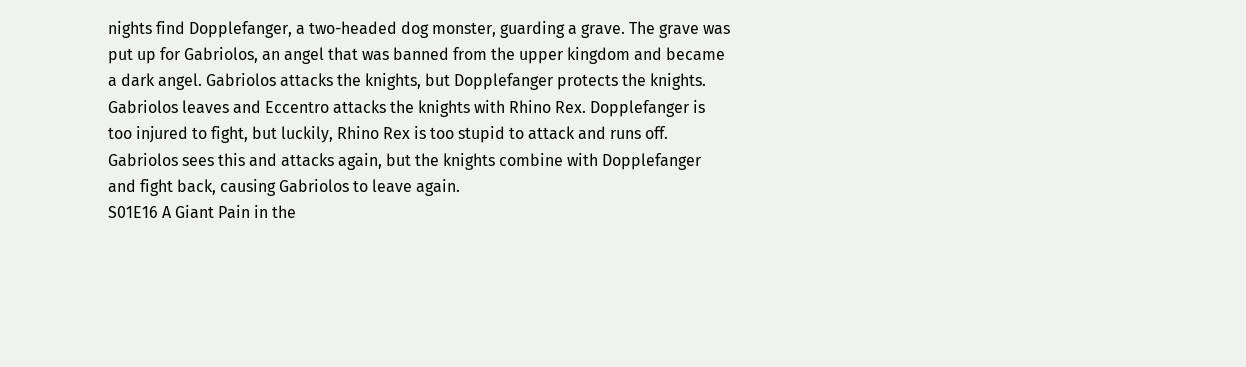nights find Dopplefanger, a two-headed dog monster, guarding a grave. The grave was put up for Gabriolos, an angel that was banned from the upper kingdom and became a dark angel. Gabriolos attacks the knights, but Dopplefanger protects the knights. Gabriolos leaves and Eccentro attacks the knights with Rhino Rex. Dopplefanger is too injured to fight, but luckily, Rhino Rex is too stupid to attack and runs off. Gabriolos sees this and attacks again, but the knights combine with Dopplefanger and fight back, causing Gabriolos to leave again.
S01E16 A Giant Pain in the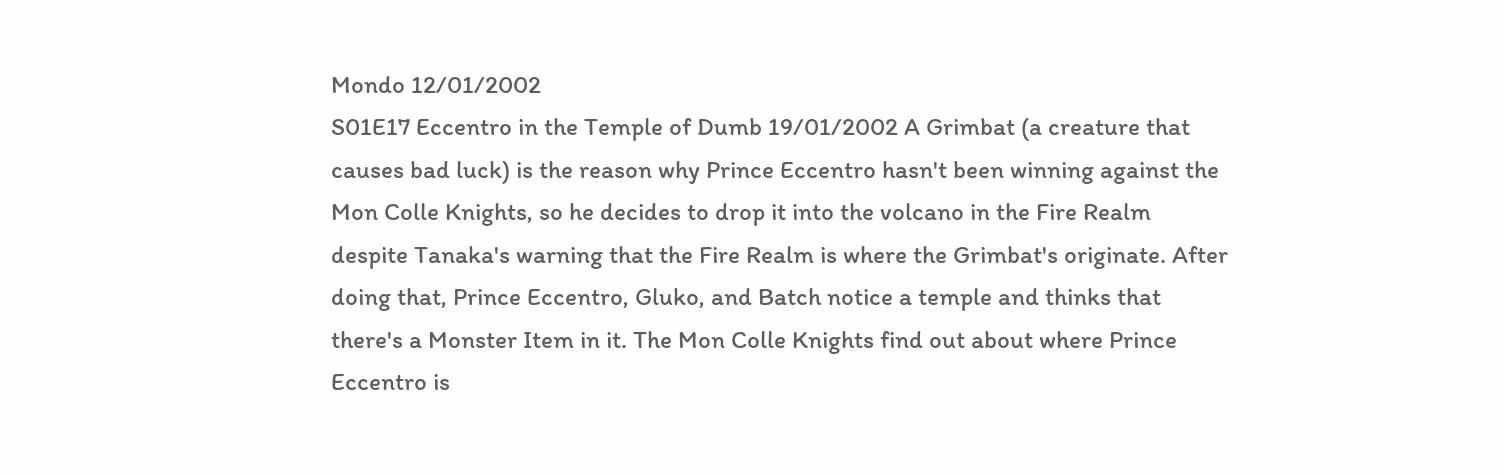Mondo 12/01/2002
S01E17 Eccentro in the Temple of Dumb 19/01/2002 A Grimbat (a creature that causes bad luck) is the reason why Prince Eccentro hasn't been winning against the Mon Colle Knights, so he decides to drop it into the volcano in the Fire Realm despite Tanaka's warning that the Fire Realm is where the Grimbat's originate. After doing that, Prince Eccentro, Gluko, and Batch notice a temple and thinks that there's a Monster Item in it. The Mon Colle Knights find out about where Prince Eccentro is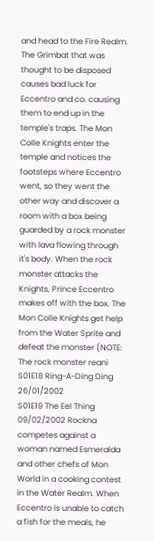and head to the Fire Realm. The Grimbat that was thought to be disposed causes bad luck for Eccentro and co. causing them to end up in the temple's traps. The Mon Colle Knights enter the temple and notices the footsteps where Eccentro went, so they went the other way and discover a room with a box being guarded by a rock monster with lava flowing through it's body. When the rock monster attacks the Knights, Prince Eccentro makes off with the box. The Mon Colle Knights get help from the Water Sprite and defeat the monster (NOTE: The rock monster reani
S01E18 Ring-A-Ding Ding 26/01/2002
S01E19 The Eel Thing 09/02/2002 Rockna competes against a woman named Esmeralda and other chefs of Mon World in a cooking contest in the Water Realm. When Eccentro is unable to catch a fish for the meals, he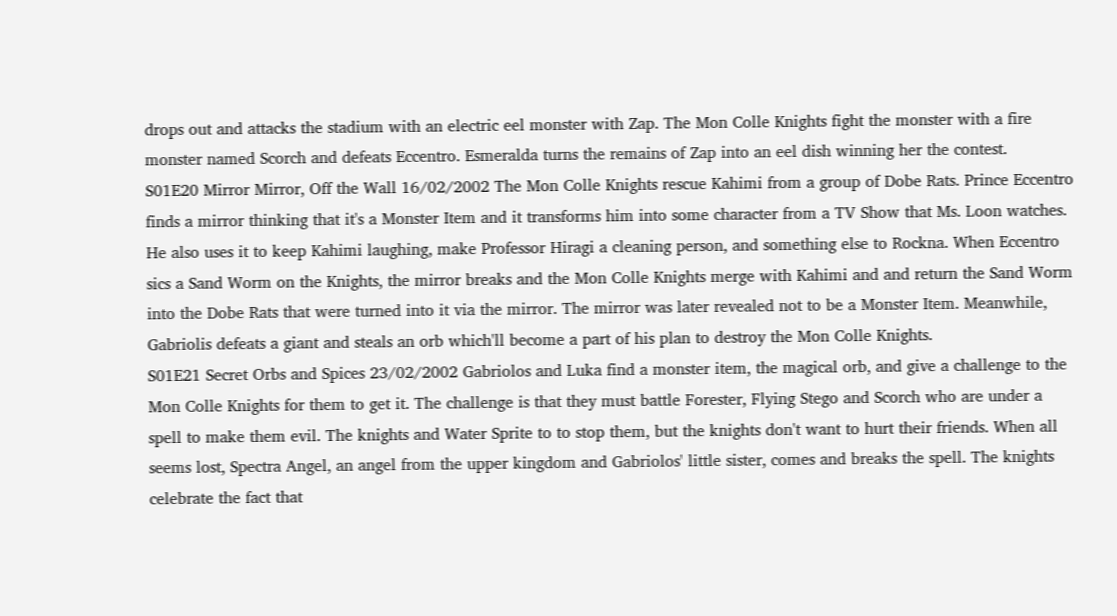drops out and attacks the stadium with an electric eel monster with Zap. The Mon Colle Knights fight the monster with a fire monster named Scorch and defeats Eccentro. Esmeralda turns the remains of Zap into an eel dish winning her the contest.
S01E20 Mirror Mirror, Off the Wall 16/02/2002 The Mon Colle Knights rescue Kahimi from a group of Dobe Rats. Prince Eccentro finds a mirror thinking that it's a Monster Item and it transforms him into some character from a TV Show that Ms. Loon watches. He also uses it to keep Kahimi laughing, make Professor Hiragi a cleaning person, and something else to Rockna. When Eccentro sics a Sand Worm on the Knights, the mirror breaks and the Mon Colle Knights merge with Kahimi and and return the Sand Worm into the Dobe Rats that were turned into it via the mirror. The mirror was later revealed not to be a Monster Item. Meanwhile, Gabriolis defeats a giant and steals an orb which'll become a part of his plan to destroy the Mon Colle Knights.
S01E21 Secret Orbs and Spices 23/02/2002 Gabriolos and Luka find a monster item, the magical orb, and give a challenge to the Mon Colle Knights for them to get it. The challenge is that they must battle Forester, Flying Stego and Scorch who are under a spell to make them evil. The knights and Water Sprite to to stop them, but the knights don't want to hurt their friends. When all seems lost, Spectra Angel, an angel from the upper kingdom and Gabriolos' little sister, comes and breaks the spell. The knights celebrate the fact that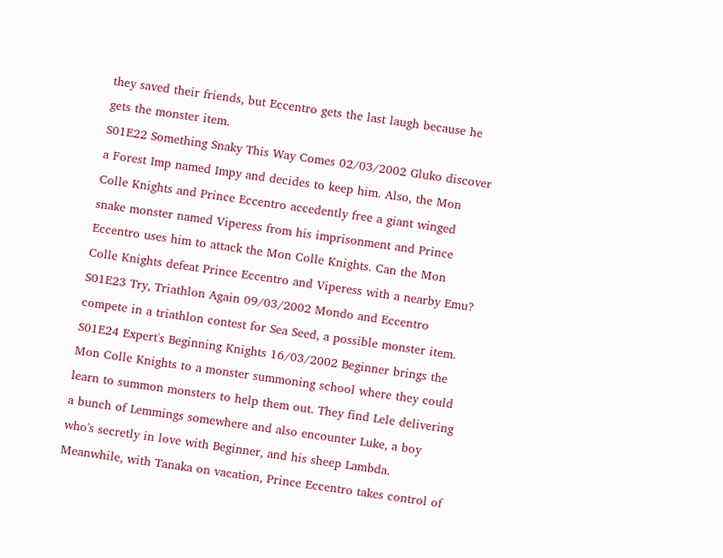they saved their friends, but Eccentro gets the last laugh because he gets the monster item.
S01E22 Something Snaky This Way Comes 02/03/2002 Gluko discover a Forest Imp named Impy and decides to keep him. Also, the Mon Colle Knights and Prince Eccentro accedently free a giant winged snake monster named Viperess from his imprisonment and Prince Eccentro uses him to attack the Mon Colle Knights. Can the Mon Colle Knights defeat Prince Eccentro and Viperess with a nearby Emu?
S01E23 Try, Triathlon Again 09/03/2002 Mondo and Eccentro compete in a triathlon contest for Sea Seed, a possible monster item.
S01E24 Expert's Beginning Knights 16/03/2002 Beginner brings the Mon Colle Knights to a monster summoning school where they could learn to summon monsters to help them out. They find Lele delivering a bunch of Lemmings somewhere and also encounter Luke, a boy who's secretly in love with Beginner, and his sheep Lambda. Meanwhile, with Tanaka on vacation, Prince Eccentro takes control of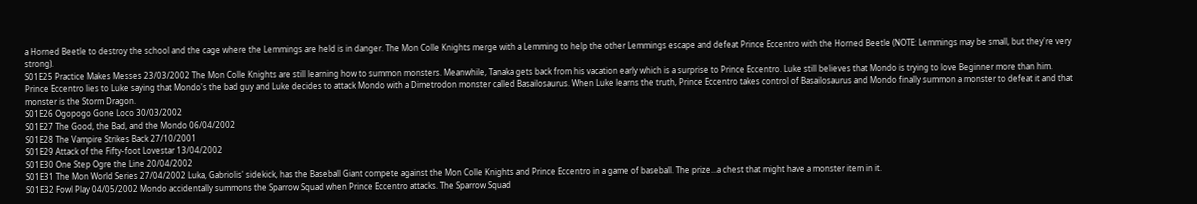a Horned Beetle to destroy the school and the cage where the Lemmings are held is in danger. The Mon Colle Knights merge with a Lemming to help the other Lemmings escape and defeat Prince Eccentro with the Horned Beetle (NOTE: Lemmings may be small, but they're very strong).
S01E25 Practice Makes Messes 23/03/2002 The Mon Colle Knights are still learning how to summon monsters. Meanwhile, Tanaka gets back from his vacation early which is a surprise to Prince Eccentro. Luke still believes that Mondo is trying to love Beginner more than him. Prince Eccentro lies to Luke saying that Mondo's the bad guy and Luke decides to attack Mondo with a Dimetrodon monster called Basailosaurus. When Luke learns the truth, Prince Eccentro takes control of Basailosaurus and Mondo finally summon a monster to defeat it and that monster is the Storm Dragon.
S01E26 Ogopogo Gone Loco 30/03/2002
S01E27 The Good, the Bad, and the Mondo 06/04/2002
S01E28 The Vampire Strikes Back 27/10/2001
S01E29 Attack of the Fifty-foot Lovestar 13/04/2002
S01E30 One Step Ogre the Line 20/04/2002
S01E31 The Mon World Series 27/04/2002 Luka, Gabriolis' sidekick, has the Baseball Giant compete against the Mon Colle Knights and Prince Eccentro in a game of baseball. The prize...a chest that might have a monster item in it.
S01E32 Fowl Play 04/05/2002 Mondo accidentally summons the Sparrow Squad when Prince Eccentro attacks. The Sparrow Squad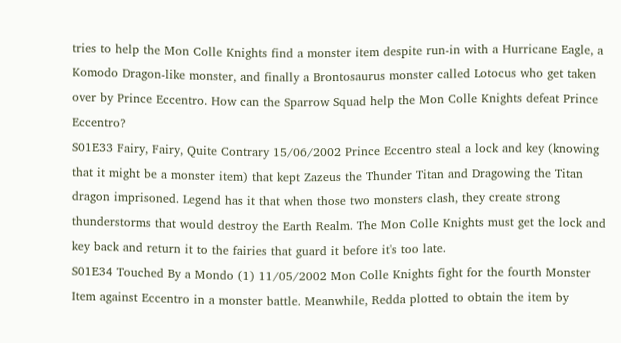tries to help the Mon Colle Knights find a monster item despite run-in with a Hurricane Eagle, a Komodo Dragon-like monster, and finally a Brontosaurus monster called Lotocus who get taken over by Prince Eccentro. How can the Sparrow Squad help the Mon Colle Knights defeat Prince Eccentro?
S01E33 Fairy, Fairy, Quite Contrary 15/06/2002 Prince Eccentro steal a lock and key (knowing that it might be a monster item) that kept Zazeus the Thunder Titan and Dragowing the Titan dragon imprisoned. Legend has it that when those two monsters clash, they create strong thunderstorms that would destroy the Earth Realm. The Mon Colle Knights must get the lock and key back and return it to the fairies that guard it before it's too late.
S01E34 Touched By a Mondo (1) 11/05/2002 Mon Colle Knights fight for the fourth Monster Item against Eccentro in a monster battle. Meanwhile, Redda plotted to obtain the item by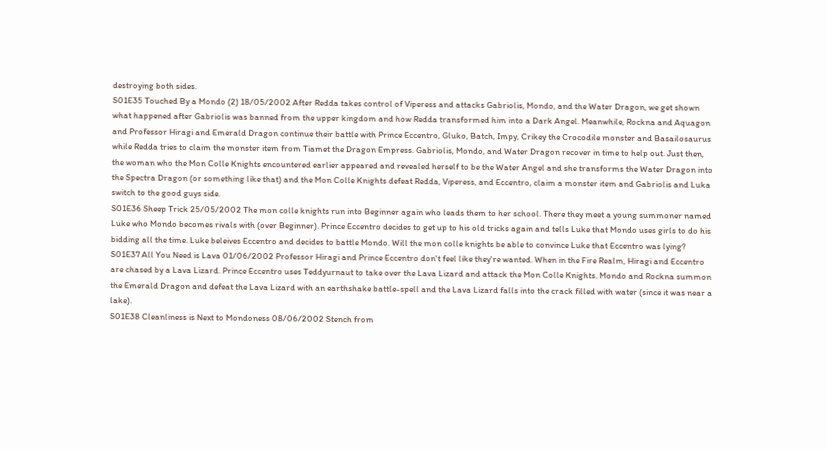destroying both sides.
S01E35 Touched By a Mondo (2) 18/05/2002 After Redda takes control of Viperess and attacks Gabriolis, Mondo, and the Water Dragon, we get shown what happened after Gabriolis was banned from the upper kingdom and how Redda transformed him into a Dark Angel. Meanwhile, Rockna and Aquagon and Professor Hiragi and Emerald Dragon continue their battle with Prince Eccentro, Gluko, Batch, Impy, Crikey the Crocodile monster and Basailosaurus while Redda tries to claim the monster item from Tiamet the Dragon Empress. Gabriolis, Mondo, and Water Dragon recover in time to help out. Just then, the woman who the Mon Colle Knights encountered earlier appeared and revealed herself to be the Water Angel and she transforms the Water Dragon into the Spectra Dragon (or something like that) and the Mon Colle Knights defeat Redda, Viperess, and Eccentro, claim a monster item and Gabriolis and Luka switch to the good guys side.
S01E36 Sheep Trick 25/05/2002 The mon colle knights run into Beginner again who leads them to her school. There they meet a young summoner named Luke who Mondo becomes rivals with (over Beginner). Prince Eccentro decides to get up to his old tricks again and tells Luke that Mondo uses girls to do his bidding all the time. Luke beleives Eccentro and decides to battle Mondo. Will the mon colle knights be able to convince Luke that Eccentro was lying?
S01E37 All You Need is Lava 01/06/2002 Professor Hiragi and Prince Eccentro don't feel like they're wanted. When in the Fire Realm, Hiragi and Eccentro are chased by a Lava Lizard. Prince Eccentro uses Teddyurnaut to take over the Lava Lizard and attack the Mon Colle Knights. Mondo and Rockna summon the Emerald Dragon and defeat the Lava Lizard with an earthshake battle-spell and the Lava Lizard falls into the crack filled with water (since it was near a lake).
S01E38 Cleanliness is Next to Mondoness 08/06/2002 Stench from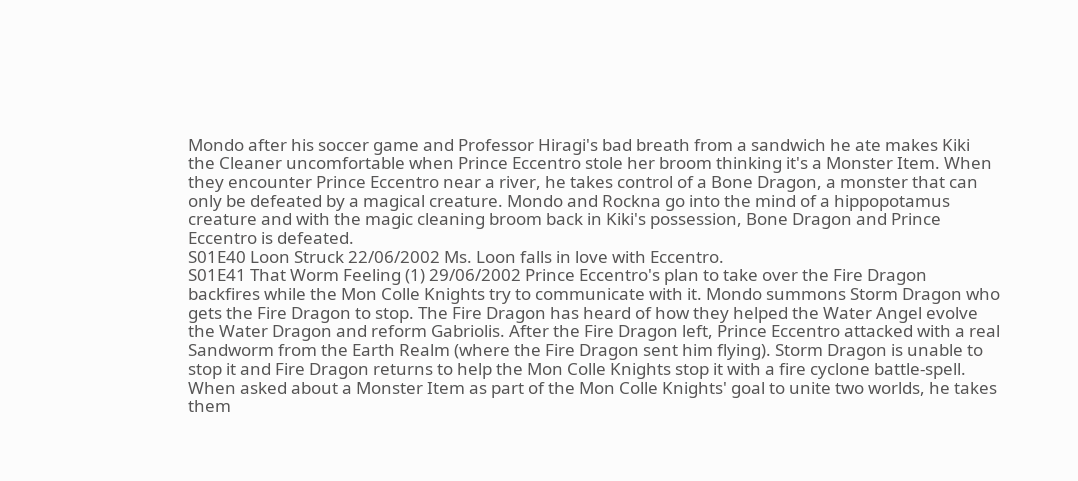Mondo after his soccer game and Professor Hiragi's bad breath from a sandwich he ate makes Kiki the Cleaner uncomfortable when Prince Eccentro stole her broom thinking it's a Monster Item. When they encounter Prince Eccentro near a river, he takes control of a Bone Dragon, a monster that can only be defeated by a magical creature. Mondo and Rockna go into the mind of a hippopotamus creature and with the magic cleaning broom back in Kiki's possession, Bone Dragon and Prince Eccentro is defeated.
S01E40 Loon Struck 22/06/2002 Ms. Loon falls in love with Eccentro.
S01E41 That Worm Feeling (1) 29/06/2002 Prince Eccentro's plan to take over the Fire Dragon backfires while the Mon Colle Knights try to communicate with it. Mondo summons Storm Dragon who gets the Fire Dragon to stop. The Fire Dragon has heard of how they helped the Water Angel evolve the Water Dragon and reform Gabriolis. After the Fire Dragon left, Prince Eccentro attacked with a real Sandworm from the Earth Realm (where the Fire Dragon sent him flying). Storm Dragon is unable to stop it and Fire Dragon returns to help the Mon Colle Knights stop it with a fire cyclone battle-spell. When asked about a Monster Item as part of the Mon Colle Knights' goal to unite two worlds, he takes them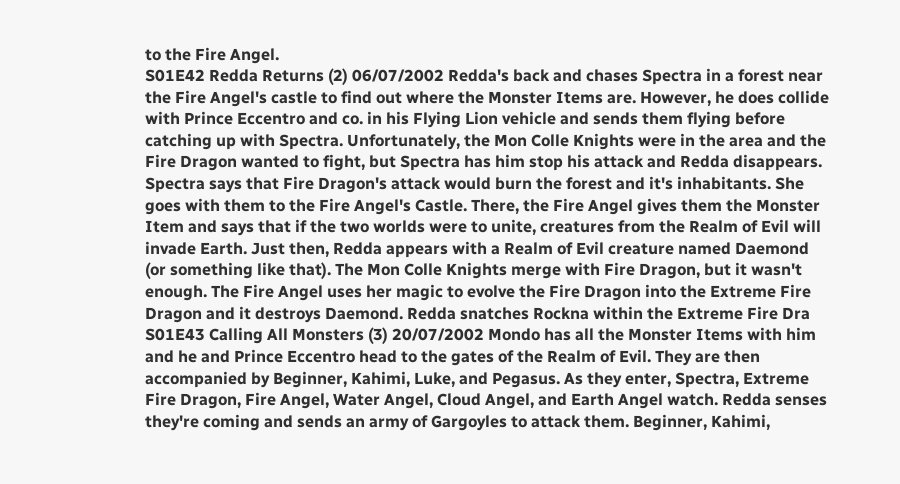to the Fire Angel.
S01E42 Redda Returns (2) 06/07/2002 Redda's back and chases Spectra in a forest near the Fire Angel's castle to find out where the Monster Items are. However, he does collide with Prince Eccentro and co. in his Flying Lion vehicle and sends them flying before catching up with Spectra. Unfortunately, the Mon Colle Knights were in the area and the Fire Dragon wanted to fight, but Spectra has him stop his attack and Redda disappears. Spectra says that Fire Dragon's attack would burn the forest and it's inhabitants. She goes with them to the Fire Angel's Castle. There, the Fire Angel gives them the Monster Item and says that if the two worlds were to unite, creatures from the Realm of Evil will invade Earth. Just then, Redda appears with a Realm of Evil creature named Daemond (or something like that). The Mon Colle Knights merge with Fire Dragon, but it wasn't enough. The Fire Angel uses her magic to evolve the Fire Dragon into the Extreme Fire Dragon and it destroys Daemond. Redda snatches Rockna within the Extreme Fire Dra
S01E43 Calling All Monsters (3) 20/07/2002 Mondo has all the Monster Items with him and he and Prince Eccentro head to the gates of the Realm of Evil. They are then accompanied by Beginner, Kahimi, Luke, and Pegasus. As they enter, Spectra, Extreme Fire Dragon, Fire Angel, Water Angel, Cloud Angel, and Earth Angel watch. Redda senses they're coming and sends an army of Gargoyles to attack them. Beginner, Kahimi,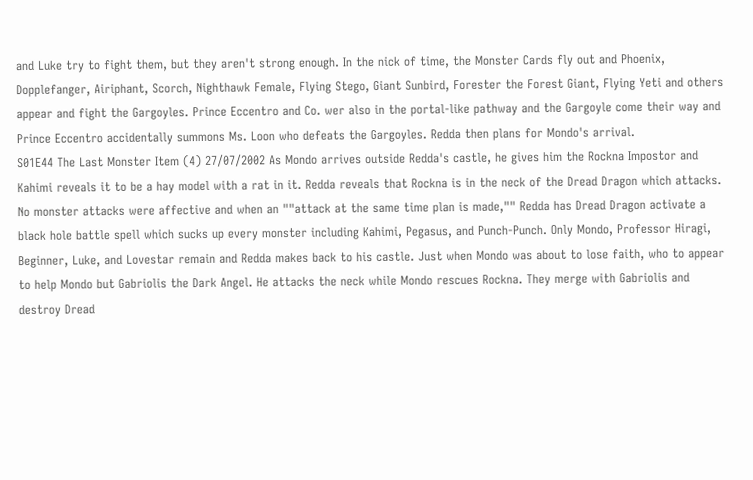and Luke try to fight them, but they aren't strong enough. In the nick of time, the Monster Cards fly out and Phoenix, Dopplefanger, Airiphant, Scorch, Nighthawk Female, Flying Stego, Giant Sunbird, Forester the Forest Giant, Flying Yeti and others appear and fight the Gargoyles. Prince Eccentro and Co. wer also in the portal-like pathway and the Gargoyle come their way and Prince Eccentro accidentally summons Ms. Loon who defeats the Gargoyles. Redda then plans for Mondo's arrival.
S01E44 The Last Monster Item (4) 27/07/2002 As Mondo arrives outside Redda's castle, he gives him the Rockna Impostor and Kahimi reveals it to be a hay model with a rat in it. Redda reveals that Rockna is in the neck of the Dread Dragon which attacks. No monster attacks were affective and when an ""attack at the same time plan is made,"" Redda has Dread Dragon activate a black hole battle spell which sucks up every monster including Kahimi, Pegasus, and Punch-Punch. Only Mondo, Professor Hiragi, Beginner, Luke, and Lovestar remain and Redda makes back to his castle. Just when Mondo was about to lose faith, who to appear to help Mondo but Gabriolis the Dark Angel. He attacks the neck while Mondo rescues Rockna. They merge with Gabriolis and destroy Dread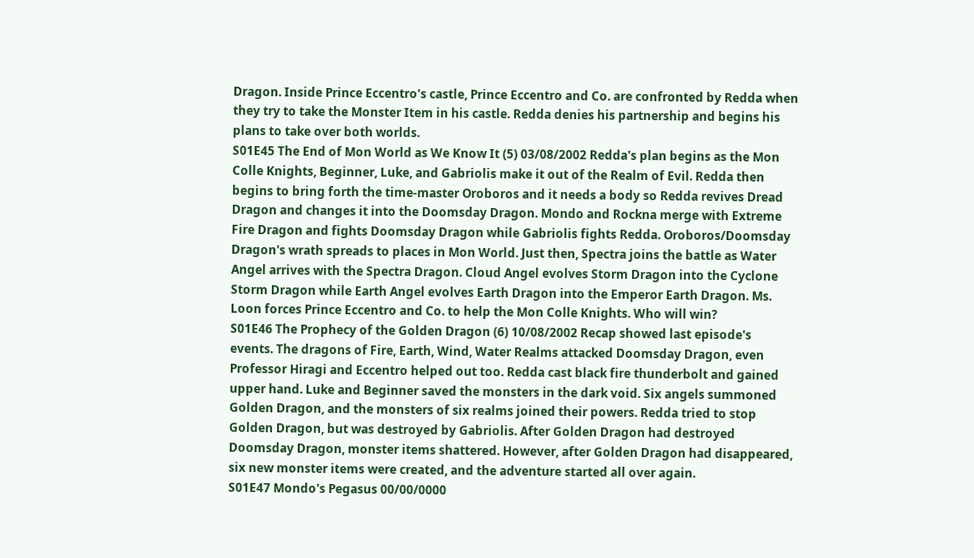Dragon. Inside Prince Eccentro's castle, Prince Eccentro and Co. are confronted by Redda when they try to take the Monster Item in his castle. Redda denies his partnership and begins his plans to take over both worlds.
S01E45 The End of Mon World as We Know It (5) 03/08/2002 Redda's plan begins as the Mon Colle Knights, Beginner, Luke, and Gabriolis make it out of the Realm of Evil. Redda then begins to bring forth the time-master Oroboros and it needs a body so Redda revives Dread Dragon and changes it into the Doomsday Dragon. Mondo and Rockna merge with Extreme Fire Dragon and fights Doomsday Dragon while Gabriolis fights Redda. Oroboros/Doomsday Dragon's wrath spreads to places in Mon World. Just then, Spectra joins the battle as Water Angel arrives with the Spectra Dragon. Cloud Angel evolves Storm Dragon into the Cyclone Storm Dragon while Earth Angel evolves Earth Dragon into the Emperor Earth Dragon. Ms. Loon forces Prince Eccentro and Co. to help the Mon Colle Knights. Who will win?
S01E46 The Prophecy of the Golden Dragon (6) 10/08/2002 Recap showed last episode's events. The dragons of Fire, Earth, Wind, Water Realms attacked Doomsday Dragon, even Professor Hiragi and Eccentro helped out too. Redda cast black fire thunderbolt and gained upper hand. Luke and Beginner saved the monsters in the dark void. Six angels summoned Golden Dragon, and the monsters of six realms joined their powers. Redda tried to stop Golden Dragon, but was destroyed by Gabriolis. After Golden Dragon had destroyed Doomsday Dragon, monster items shattered. However, after Golden Dragon had disappeared, six new monster items were created, and the adventure started all over again.
S01E47 Mondo's Pegasus 00/00/0000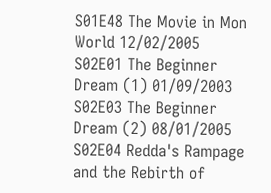S01E48 The Movie in Mon World 12/02/2005
S02E01 The Beginner Dream (1) 01/09/2003
S02E03 The Beginner Dream (2) 08/01/2005
S02E04 Redda's Rampage and the Rebirth of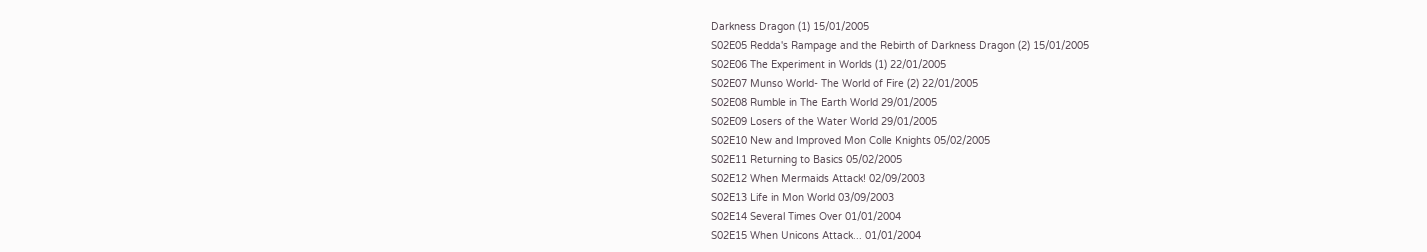Darkness Dragon (1) 15/01/2005
S02E05 Redda's Rampage and the Rebirth of Darkness Dragon (2) 15/01/2005
S02E06 The Experiment in Worlds (1) 22/01/2005
S02E07 Munso World- The World of Fire (2) 22/01/2005
S02E08 Rumble in The Earth World 29/01/2005
S02E09 Losers of the Water World 29/01/2005
S02E10 New and Improved Mon Colle Knights 05/02/2005
S02E11 Returning to Basics 05/02/2005
S02E12 When Mermaids Attack! 02/09/2003
S02E13 Life in Mon World 03/09/2003
S02E14 Several Times Over 01/01/2004
S02E15 When Unicons Attack... 01/01/2004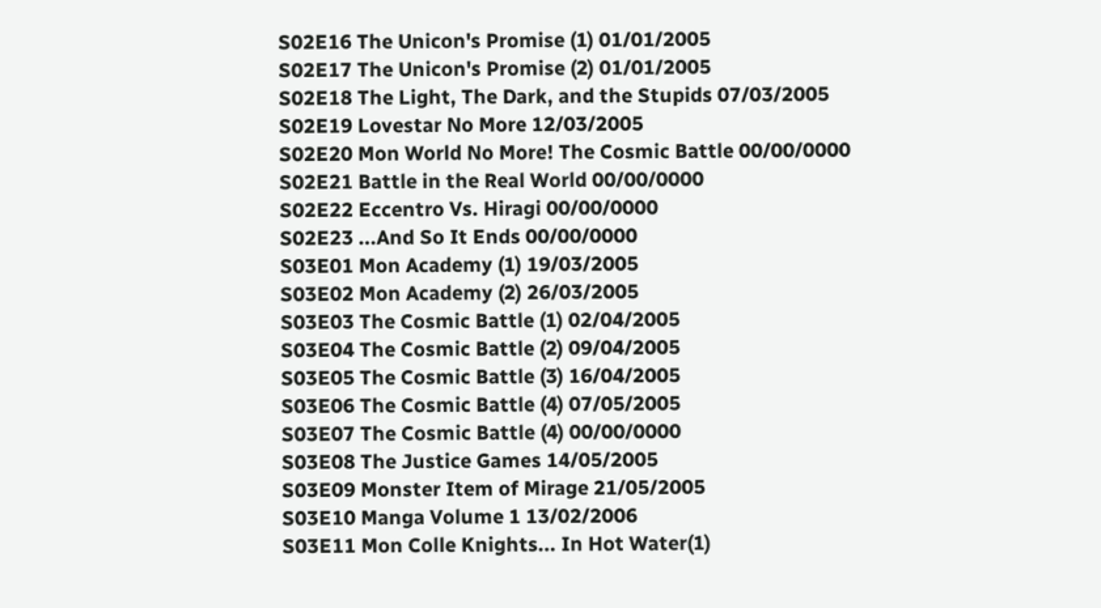S02E16 The Unicon's Promise (1) 01/01/2005
S02E17 The Unicon's Promise (2) 01/01/2005
S02E18 The Light, The Dark, and the Stupids 07/03/2005
S02E19 Lovestar No More 12/03/2005
S02E20 Mon World No More! The Cosmic Battle 00/00/0000
S02E21 Battle in the Real World 00/00/0000
S02E22 Eccentro Vs. Hiragi 00/00/0000
S02E23 ...And So It Ends 00/00/0000
S03E01 Mon Academy (1) 19/03/2005
S03E02 Mon Academy (2) 26/03/2005
S03E03 The Cosmic Battle (1) 02/04/2005
S03E04 The Cosmic Battle (2) 09/04/2005
S03E05 The Cosmic Battle (3) 16/04/2005
S03E06 The Cosmic Battle (4) 07/05/2005
S03E07 The Cosmic Battle (4) 00/00/0000
S03E08 The Justice Games 14/05/2005
S03E09 Monster Item of Mirage 21/05/2005
S03E10 Manga Volume 1 13/02/2006
S03E11 Mon Colle Knights... In Hot Water(1)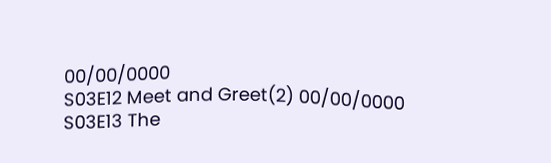00/00/0000
S03E12 Meet and Greet(2) 00/00/0000
S03E13 The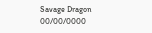Savage Dragon 00/00/0000